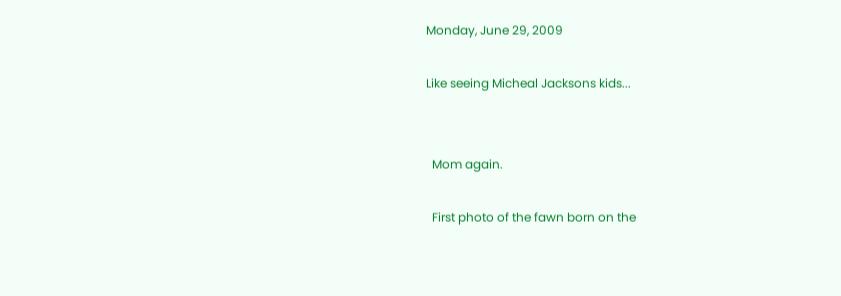Monday, June 29, 2009

Like seeing Micheal Jacksons kids...


  Mom again.

  First photo of the fawn born on the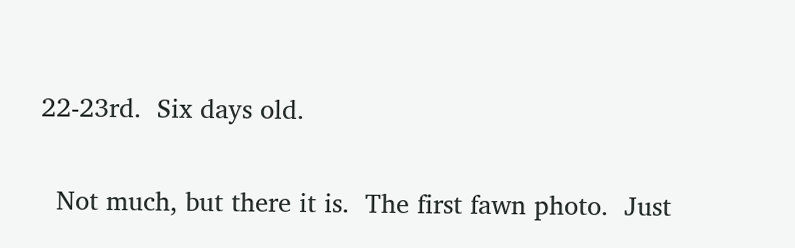22-23rd.  Six days old.

  Not much, but there it is.  The first fawn photo.  Just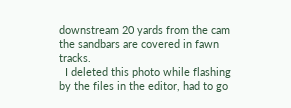downstream 20 yards from the cam the sandbars are covered in fawn tracks.
  I deleted this photo while flashing by the files in the editor, had to go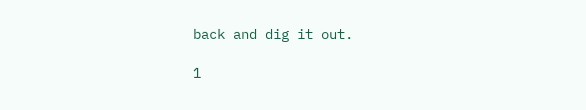back and dig it out.

1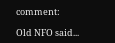comment:

Old NFO said...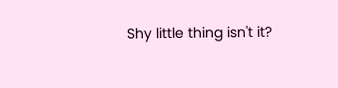Shy little thing isn't it?